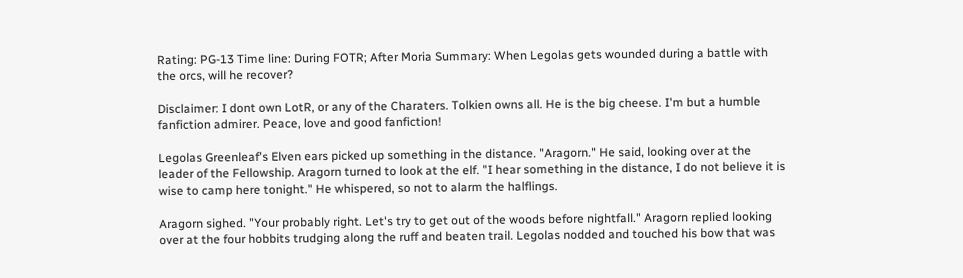Rating: PG-13 Time line: During FOTR; After Moria Summary: When Legolas gets wounded during a battle with the orcs, will he recover?

Disclaimer: I dont own LotR, or any of the Charaters. Tolkien owns all. He is the big cheese. I'm but a humble fanfiction admirer. Peace, love and good fanfiction!

Legolas Greenleaf's Elven ears picked up something in the distance. "Aragorn." He said, looking over at the leader of the Fellowship. Aragorn turned to look at the elf. "I hear something in the distance, I do not believe it is wise to camp here tonight." He whispered, so not to alarm the halflings.

Aragorn sighed. "Your probably right. Let's try to get out of the woods before nightfall." Aragorn replied looking over at the four hobbits trudging along the ruff and beaten trail. Legolas nodded and touched his bow that was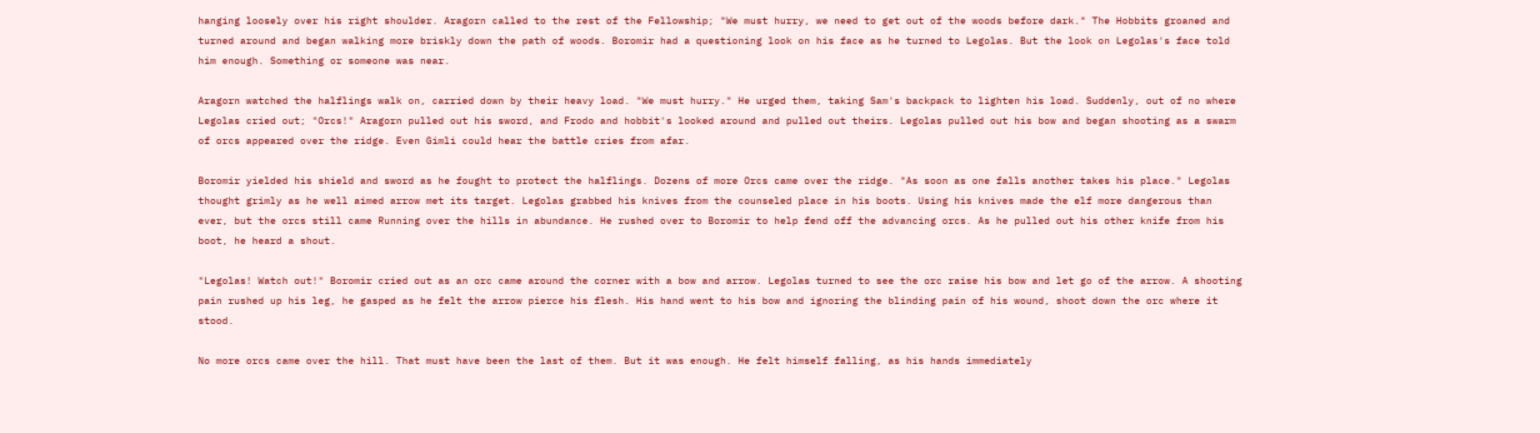hanging loosely over his right shoulder. Aragorn called to the rest of the Fellowship; "We must hurry, we need to get out of the woods before dark." The Hobbits groaned and turned around and began walking more briskly down the path of woods. Boromir had a questioning look on his face as he turned to Legolas. But the look on Legolas's face told him enough. Something or someone was near.

Aragorn watched the halflings walk on, carried down by their heavy load. "We must hurry." He urged them, taking Sam's backpack to lighten his load. Suddenly, out of no where Legolas cried out; "Orcs!" Aragorn pulled out his sword, and Frodo and hobbit's looked around and pulled out theirs. Legolas pulled out his bow and began shooting as a swarm of orcs appeared over the ridge. Even Gimli could hear the battle cries from afar.

Boromir yielded his shield and sword as he fought to protect the halflings. Dozens of more Orcs came over the ridge. "As soon as one falls another takes his place." Legolas thought grimly as he well aimed arrow met its target. Legolas grabbed his knives from the counseled place in his boots. Using his knives made the elf more dangerous than ever, but the orcs still came Running over the hills in abundance. He rushed over to Boromir to help fend off the advancing orcs. As he pulled out his other knife from his boot, he heard a shout.

"Legolas! Watch out!" Boromir cried out as an orc came around the corner with a bow and arrow. Legolas turned to see the orc raise his bow and let go of the arrow. A shooting pain rushed up his leg, he gasped as he felt the arrow pierce his flesh. His hand went to his bow and ignoring the blinding pain of his wound, shoot down the orc where it stood.

No more orcs came over the hill. That must have been the last of them. But it was enough. He felt himself falling, as his hands immediately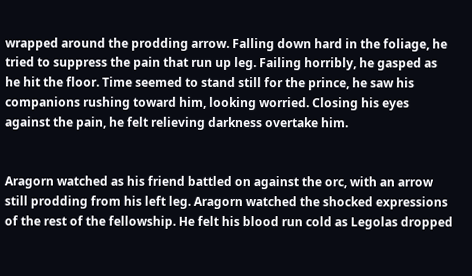wrapped around the prodding arrow. Falling down hard in the foliage, he tried to suppress the pain that run up leg. Failing horribly, he gasped as he hit the floor. Time seemed to stand still for the prince, he saw his companions rushing toward him, looking worried. Closing his eyes against the pain, he felt relieving darkness overtake him.


Aragorn watched as his friend battled on against the orc, with an arrow still prodding from his left leg. Aragorn watched the shocked expressions of the rest of the fellowship. He felt his blood run cold as Legolas dropped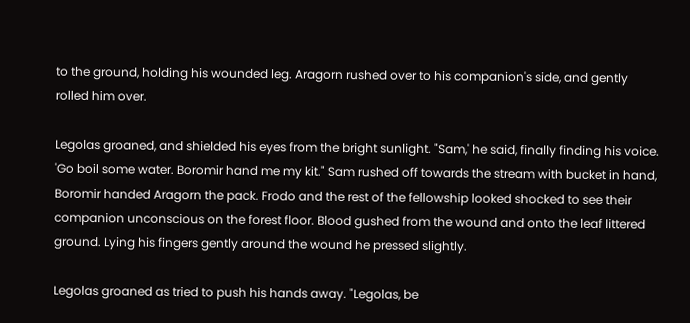to the ground, holding his wounded leg. Aragorn rushed over to his companion's side, and gently rolled him over.

Legolas groaned, and shielded his eyes from the bright sunlight. "Sam,' he said, finally finding his voice. 'Go boil some water. Boromir hand me my kit." Sam rushed off towards the stream with bucket in hand, Boromir handed Aragorn the pack. Frodo and the rest of the fellowship looked shocked to see their companion unconscious on the forest floor. Blood gushed from the wound and onto the leaf littered ground. Lying his fingers gently around the wound he pressed slightly.

Legolas groaned as tried to push his hands away. "Legolas, be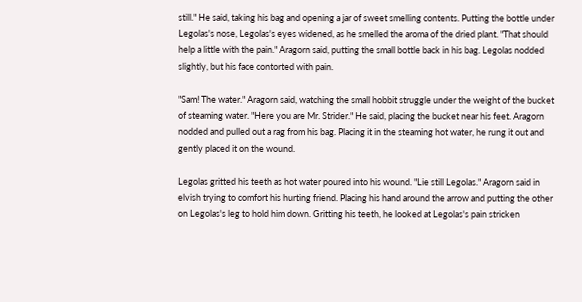still." He said, taking his bag and opening a jar of sweet smelling contents. Putting the bottle under Legolas's nose, Legolas's eyes widened, as he smelled the aroma of the dried plant. "That should help a little with the pain." Aragorn said, putting the small bottle back in his bag. Legolas nodded slightly, but his face contorted with pain.

"Sam! The water." Aragorn said, watching the small hobbit struggle under the weight of the bucket of steaming water. "Here you are Mr. Strider." He said, placing the bucket near his feet. Aragorn nodded and pulled out a rag from his bag. Placing it in the steaming hot water, he rung it out and gently placed it on the wound.

Legolas gritted his teeth as hot water poured into his wound. "Lie still Legolas." Aragorn said in elvish trying to comfort his hurting friend. Placing his hand around the arrow and putting the other on Legolas's leg to hold him down. Gritting his teeth, he looked at Legolas's pain stricken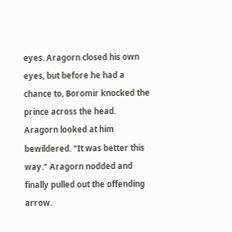eyes. Aragorn closed his own eyes, but before he had a chance to, Boromir knocked the prince across the head. Aragorn looked at him bewildered. "It was better this way." Aragorn nodded and finally pulled out the offending arrow.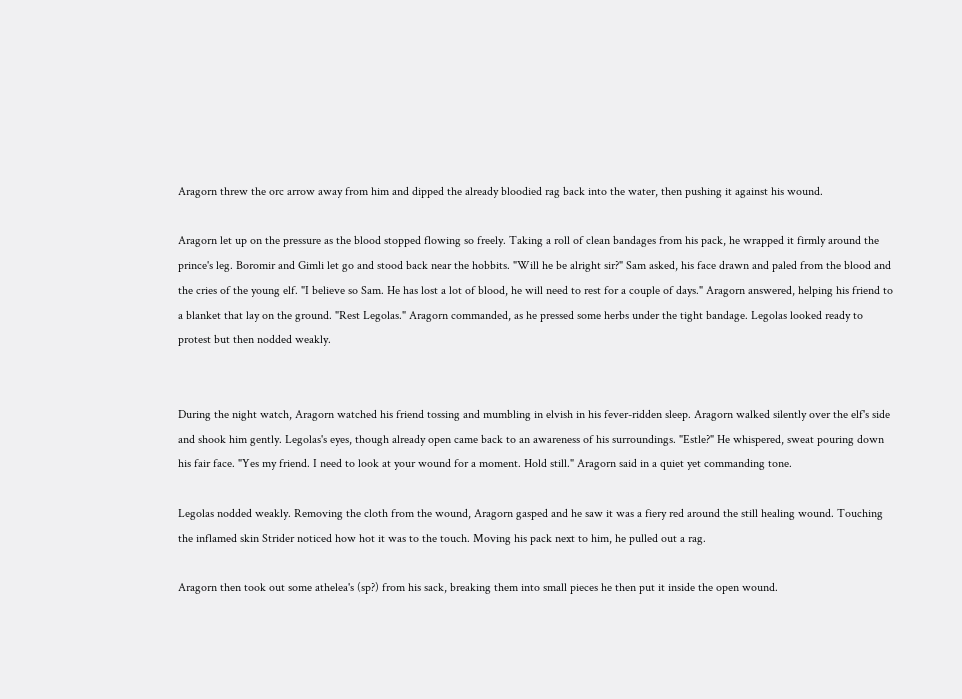Aragorn threw the orc arrow away from him and dipped the already bloodied rag back into the water, then pushing it against his wound.

Aragorn let up on the pressure as the blood stopped flowing so freely. Taking a roll of clean bandages from his pack, he wrapped it firmly around the prince's leg. Boromir and Gimli let go and stood back near the hobbits. "Will he be alright sir?" Sam asked, his face drawn and paled from the blood and the cries of the young elf. "I believe so Sam. He has lost a lot of blood, he will need to rest for a couple of days." Aragorn answered, helping his friend to a blanket that lay on the ground. "Rest Legolas." Aragorn commanded, as he pressed some herbs under the tight bandage. Legolas looked ready to protest but then nodded weakly.


During the night watch, Aragorn watched his friend tossing and mumbling in elvish in his fever-ridden sleep. Aragorn walked silently over the elf's side and shook him gently. Legolas's eyes, though already open came back to an awareness of his surroundings. "Estle?" He whispered, sweat pouring down his fair face. "Yes my friend. I need to look at your wound for a moment. Hold still." Aragorn said in a quiet yet commanding tone.

Legolas nodded weakly. Removing the cloth from the wound, Aragorn gasped and he saw it was a fiery red around the still healing wound. Touching the inflamed skin Strider noticed how hot it was to the touch. Moving his pack next to him, he pulled out a rag.

Aragorn then took out some athelea's (sp?) from his sack, breaking them into small pieces he then put it inside the open wound.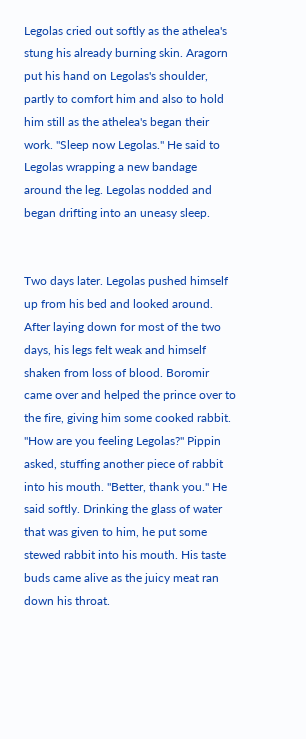Legolas cried out softly as the athelea's stung his already burning skin. Aragorn put his hand on Legolas's shoulder, partly to comfort him and also to hold him still as the athelea's began their work. "Sleep now Legolas." He said to Legolas wrapping a new bandage around the leg. Legolas nodded and began drifting into an uneasy sleep.


Two days later. Legolas pushed himself up from his bed and looked around. After laying down for most of the two days, his legs felt weak and himself shaken from loss of blood. Boromir came over and helped the prince over to the fire, giving him some cooked rabbit. "How are you feeling Legolas?" Pippin asked, stuffing another piece of rabbit into his mouth. "Better, thank you." He said softly. Drinking the glass of water that was given to him, he put some stewed rabbit into his mouth. His taste buds came alive as the juicy meat ran down his throat.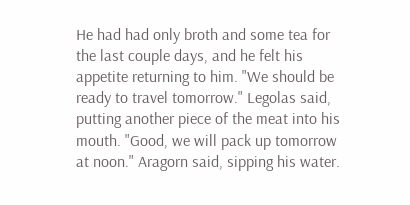He had had only broth and some tea for the last couple days, and he felt his appetite returning to him. "We should be ready to travel tomorrow." Legolas said, putting another piece of the meat into his mouth. "Good, we will pack up tomorrow at noon." Aragorn said, sipping his water.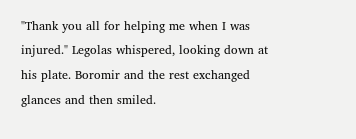"Thank you all for helping me when I was injured." Legolas whispered, looking down at his plate. Boromir and the rest exchanged glances and then smiled.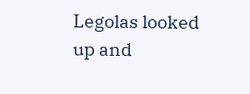Legolas looked up and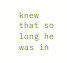knew that so long he was in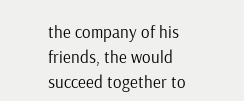the company of his friends, the would succeed together to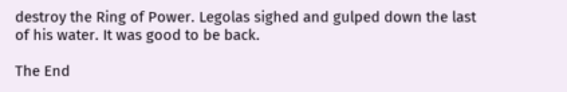destroy the Ring of Power. Legolas sighed and gulped down the last of his water. It was good to be back.

The End